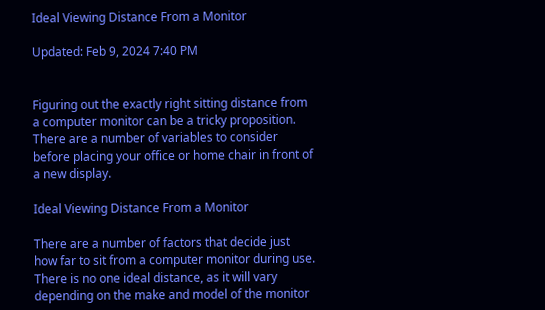Ideal Viewing Distance From a Monitor

Updated: Feb 9, 2024 7:40 PM


Figuring out the exactly right sitting distance from a computer monitor can be a tricky proposition. There are a number of variables to consider before placing your office or home chair in front of a new display.

Ideal Viewing Distance From a Monitor

There are a number of factors that decide just how far to sit from a computer monitor during use. There is no one ideal distance, as it will vary depending on the make and model of the monitor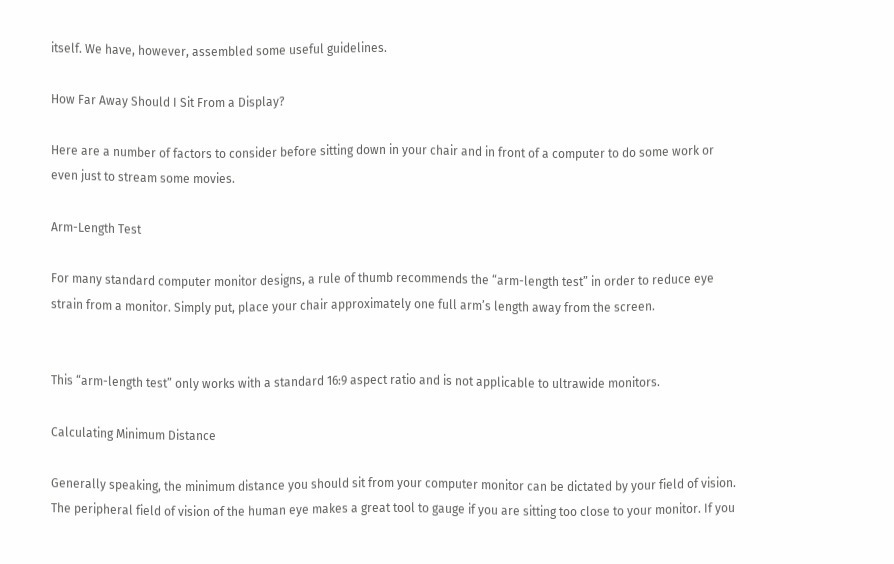itself. We have, however, assembled some useful guidelines.

How Far Away Should I Sit From a Display?

Here are a number of factors to consider before sitting down in your chair and in front of a computer to do some work or even just to stream some movies.

Arm-Length Test

For many standard computer monitor designs, a rule of thumb recommends the “arm-length test” in order to reduce eye strain from a monitor. Simply put, place your chair approximately one full arm’s length away from the screen.


This “arm-length test” only works with a standard 16:9 aspect ratio and is not applicable to ultrawide monitors.

Calculating Minimum Distance

Generally speaking, the minimum distance you should sit from your computer monitor can be dictated by your field of vision. The peripheral field of vision of the human eye makes a great tool to gauge if you are sitting too close to your monitor. If you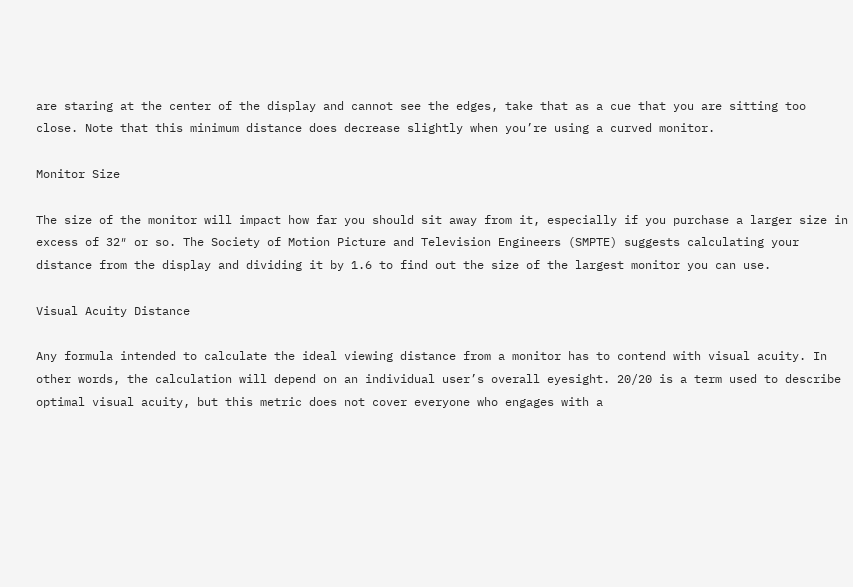are staring at the center of the display and cannot see the edges, take that as a cue that you are sitting too close. Note that this minimum distance does decrease slightly when you’re using a curved monitor.

Monitor Size

The size of the monitor will impact how far you should sit away from it, especially if you purchase a larger size in excess of 32″ or so. The Society of Motion Picture and Television Engineers (SMPTE) suggests calculating your distance from the display and dividing it by 1.6 to find out the size of the largest monitor you can use.

Visual Acuity Distance

Any formula intended to calculate the ideal viewing distance from a monitor has to contend with visual acuity. In other words, the calculation will depend on an individual user’s overall eyesight. 20/20 is a term used to describe optimal visual acuity, but this metric does not cover everyone who engages with a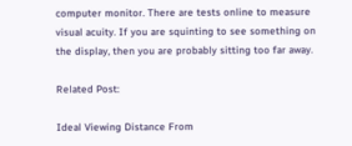computer monitor. There are tests online to measure visual acuity. If you are squinting to see something on the display, then you are probably sitting too far away.

Related Post:

Ideal Viewing Distance From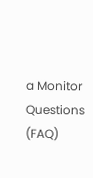a Monitor Questions (FAQ)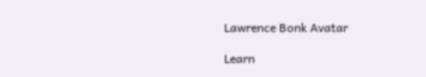Lawrence Bonk Avatar

Learn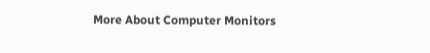More About Computer Monitors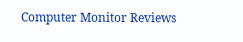Computer Monitor Reviews